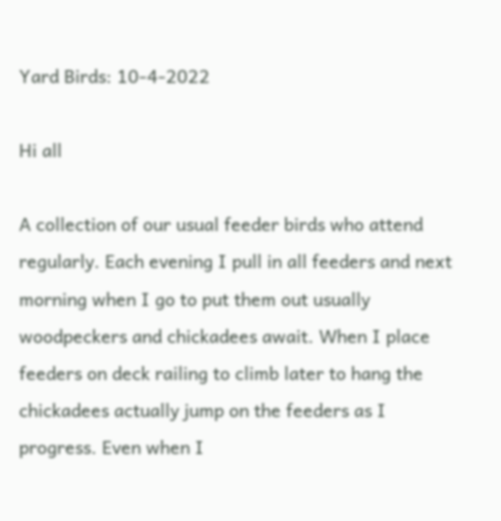Yard Birds: 10-4-2022

Hi all

A collection of our usual feeder birds who attend regularly. Each evening I pull in all feeders and next morning when I go to put them out usually woodpeckers and chickadees await. When I place feeders on deck railing to climb later to hang the chickadees actually jump on the feeders as I progress. Even when I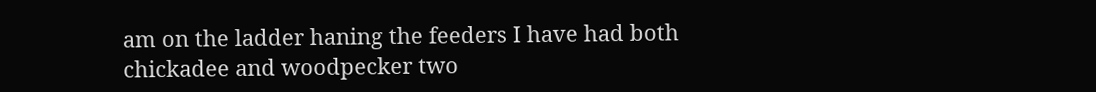am on the ladder haning the feeders I have had both chickadee and woodpecker two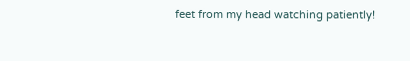feet from my head watching patiently!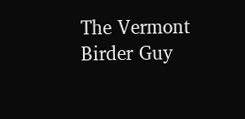The Vermont Birder Guy